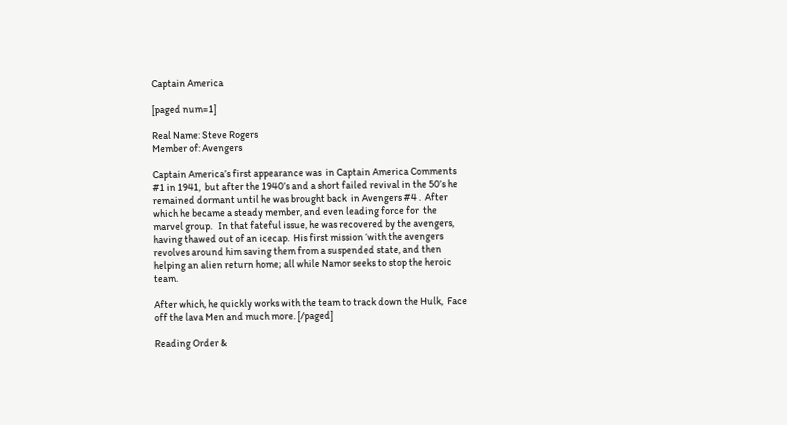Captain America

[paged num=1]

Real Name: Steve Rogers
Member of: Avengers

Captain America’s first appearance was  in Captain America Comments #1 in 1941,  but after the 1940’s and a short failed revival in the 50’s he remained dormant until he was brought back  in Avengers #4 .  After which he became a steady member, and even leading force for  the marvel group.   In that fateful issue, he was recovered by the avengers, having thawed out of an icecap.  His first mission ‘with the avengers revolves around him saving them from a suspended state, and then helping an alien return home; all while Namor seeks to stop the heroic team.

After which, he quickly works with the team to track down the Hulk,  Face off the lava Men and much more. [/paged]

Reading Order &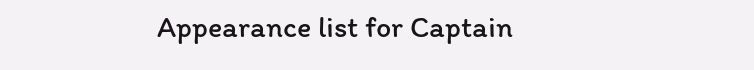Appearance list for Captain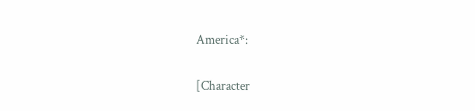America*:

[Character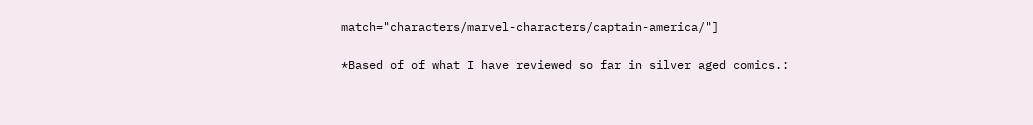match="characters/marvel-characters/captain-america/"]

*Based of of what I have reviewed so far in silver aged comics.: